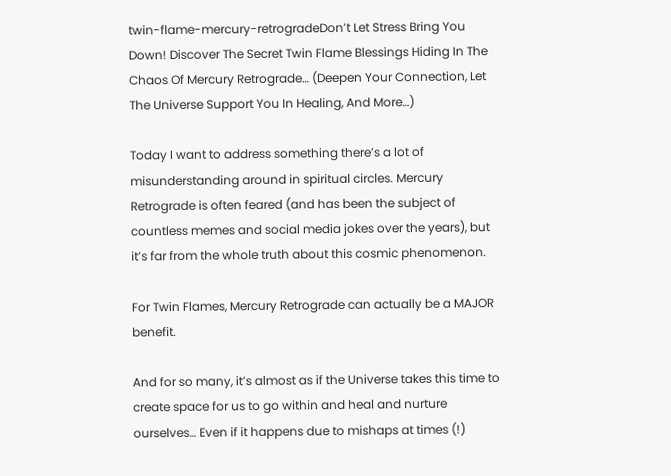twin-flame-mercury-retrogradeDon’t Let Stress Bring You Down! Discover The Secret Twin Flame Blessings Hiding In The Chaos Of Mercury Retrograde… (Deepen Your Connection, Let The Universe Support You In Healing, And More…)

Today I want to address something there’s a lot of misunderstanding around in spiritual circles. Mercury Retrograde is often feared (and has been the subject of countless memes and social media jokes over the years), but it’s far from the whole truth about this cosmic phenomenon.

For Twin Flames, Mercury Retrograde can actually be a MAJOR benefit.

And for so many, it’s almost as if the Universe takes this time to create space for us to go within and heal and nurture ourselves… Even if it happens due to mishaps at times (!)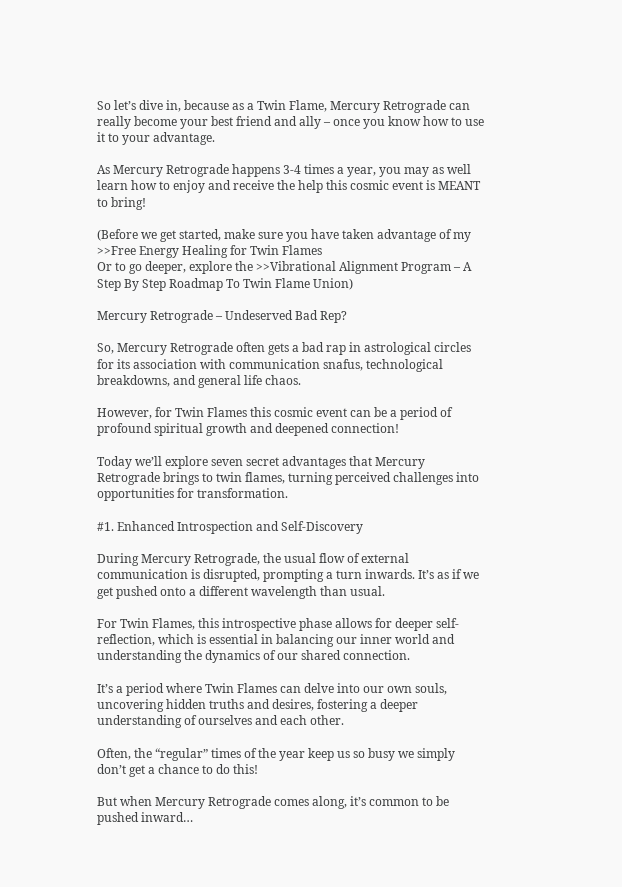So let’s dive in, because as a Twin Flame, Mercury Retrograde can really become your best friend and ally – once you know how to use it to your advantage.

As Mercury Retrograde happens 3-4 times a year, you may as well learn how to enjoy and receive the help this cosmic event is MEANT to bring!

(Before we get started, make sure you have taken advantage of my >>Free Energy Healing for Twin Flames
Or to go deeper, explore the >>Vibrational Alignment Program – A Step By Step Roadmap To Twin Flame Union)

Mercury Retrograde – Undeserved Bad Rep?

So, Mercury Retrograde often gets a bad rap in astrological circles for its association with communication snafus, technological breakdowns, and general life chaos.

However, for Twin Flames this cosmic event can be a period of profound spiritual growth and deepened connection!

Today we’ll explore seven secret advantages that Mercury Retrograde brings to twin flames, turning perceived challenges into opportunities for transformation.

#1. Enhanced Introspection and Self-Discovery

During Mercury Retrograde, the usual flow of external communication is disrupted, prompting a turn inwards. It’s as if we get pushed onto a different wavelength than usual.

For Twin Flames, this introspective phase allows for deeper self-reflection, which is essential in balancing our inner world and understanding the dynamics of our shared connection.

It’s a period where Twin Flames can delve into our own souls, uncovering hidden truths and desires, fostering a deeper understanding of ourselves and each other.

Often, the “regular” times of the year keep us so busy we simply don’t get a chance to do this!

But when Mercury Retrograde comes along, it’s common to be pushed inward…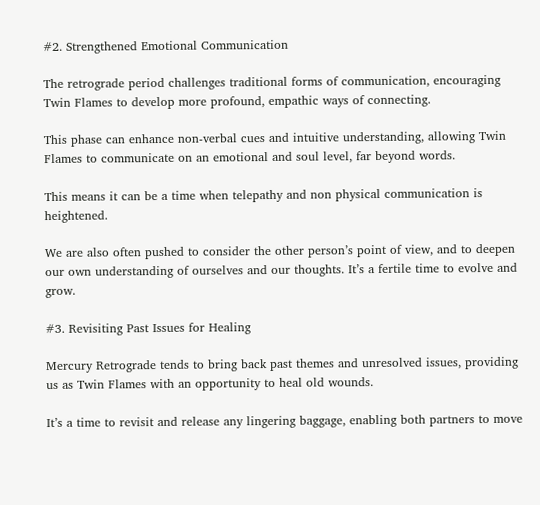#2. Strengthened Emotional Communication

The retrograde period challenges traditional forms of communication, encouraging Twin Flames to develop more profound, empathic ways of connecting.

This phase can enhance non-verbal cues and intuitive understanding, allowing Twin Flames to communicate on an emotional and soul level, far beyond words.

This means it can be a time when telepathy and non physical communication is heightened.

We are also often pushed to consider the other person’s point of view, and to deepen our own understanding of ourselves and our thoughts. It’s a fertile time to evolve and grow.

#3. Revisiting Past Issues for Healing

Mercury Retrograde tends to bring back past themes and unresolved issues, providing us as Twin Flames with an opportunity to heal old wounds.

It’s a time to revisit and release any lingering baggage, enabling both partners to move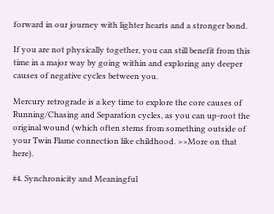forward in our journey with lighter hearts and a stronger bond.

If you are not physically together, you can still benefit from this time in a major way by going within and exploring any deeper causes of negative cycles between you.

Mercury retrograde is a key time to explore the core causes of Running/Chasing and Separation cycles, as you can up-root the original wound (which often stems from something outside of your Twin Flame connection like childhood. >>More on that here).

#4. Synchronicity and Meaningful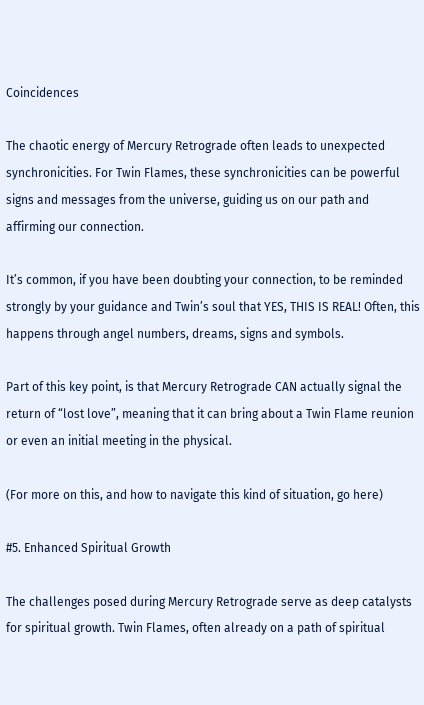Coincidences

The chaotic energy of Mercury Retrograde often leads to unexpected synchronicities. For Twin Flames, these synchronicities can be powerful signs and messages from the universe, guiding us on our path and affirming our connection.

It’s common, if you have been doubting your connection, to be reminded strongly by your guidance and Twin’s soul that YES, THIS IS REAL! Often, this happens through angel numbers, dreams, signs and symbols.

Part of this key point, is that Mercury Retrograde CAN actually signal the return of “lost love”, meaning that it can bring about a Twin Flame reunion or even an initial meeting in the physical.

(For more on this, and how to navigate this kind of situation, go here)

#5. Enhanced Spiritual Growth

The challenges posed during Mercury Retrograde serve as deep catalysts for spiritual growth. Twin Flames, often already on a path of spiritual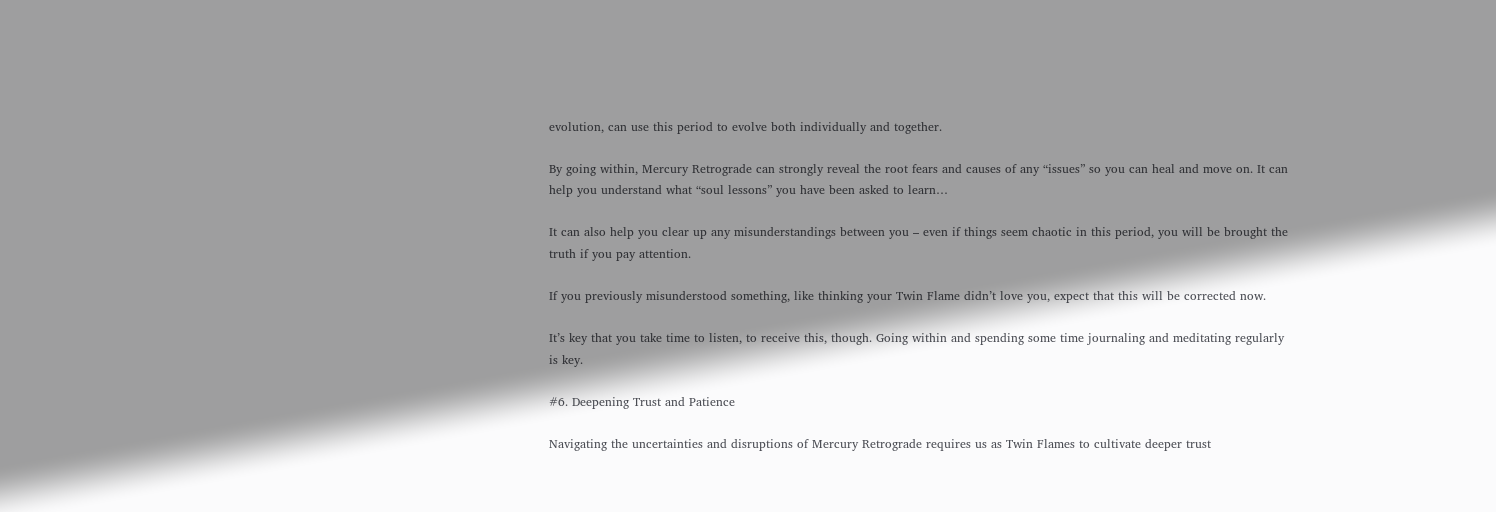evolution, can use this period to evolve both individually and together.

By going within, Mercury Retrograde can strongly reveal the root fears and causes of any “issues” so you can heal and move on. It can help you understand what “soul lessons” you have been asked to learn…

It can also help you clear up any misunderstandings between you – even if things seem chaotic in this period, you will be brought the truth if you pay attention.

If you previously misunderstood something, like thinking your Twin Flame didn’t love you, expect that this will be corrected now.

It’s key that you take time to listen, to receive this, though. Going within and spending some time journaling and meditating regularly is key.

#6. Deepening Trust and Patience

Navigating the uncertainties and disruptions of Mercury Retrograde requires us as Twin Flames to cultivate deeper trust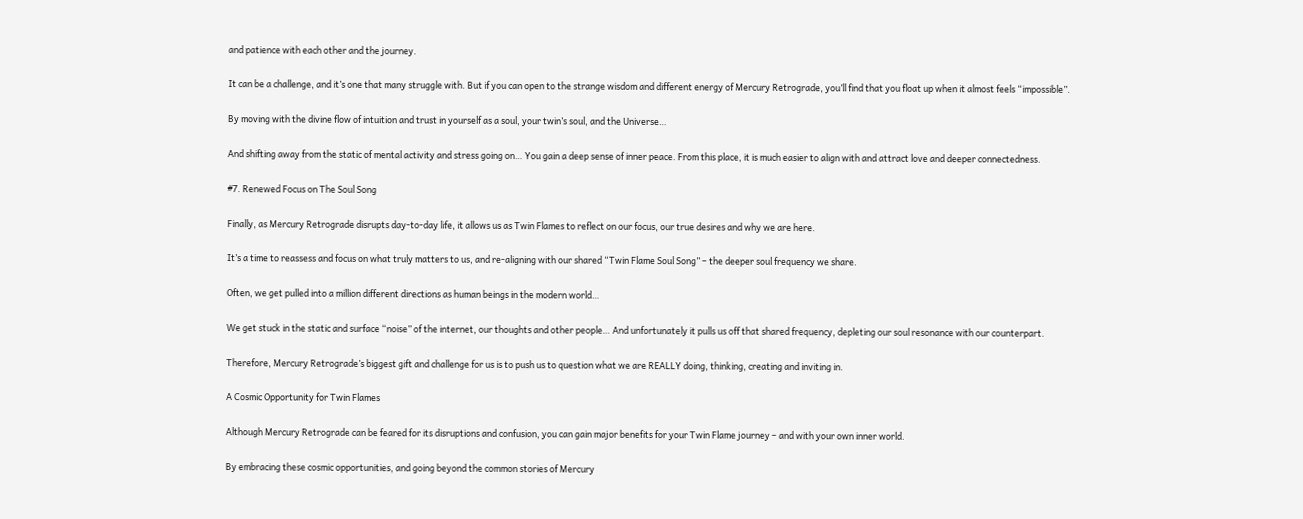and patience with each other and the journey.

It can be a challenge, and it’s one that many struggle with. But if you can open to the strange wisdom and different energy of Mercury Retrograde, you’ll find that you float up when it almost feels “impossible”.

By moving with the divine flow of intuition and trust in yourself as a soul, your twin’s soul, and the Universe…

And shifting away from the static of mental activity and stress going on… You gain a deep sense of inner peace. From this place, it is much easier to align with and attract love and deeper connectedness.

#7. Renewed Focus on The Soul Song

Finally, as Mercury Retrograde disrupts day-to-day life, it allows us as Twin Flames to reflect on our focus, our true desires and why we are here.

It’s a time to reassess and focus on what truly matters to us, and re-aligning with our shared “Twin Flame Soul Song” – the deeper soul frequency we share.

Often, we get pulled into a million different directions as human beings in the modern world…

We get stuck in the static and surface “noise” of the internet, our thoughts and other people… And unfortunately it pulls us off that shared frequency, depleting our soul resonance with our counterpart.

Therefore, Mercury Retrograde’s biggest gift and challenge for us is to push us to question what we are REALLY doing, thinking, creating and inviting in.

A Cosmic Opportunity for Twin Flames

Although Mercury Retrograde can be feared for its disruptions and confusion, you can gain major benefits for your Twin Flame journey – and with your own inner world.

By embracing these cosmic opportunities, and going beyond the common stories of Mercury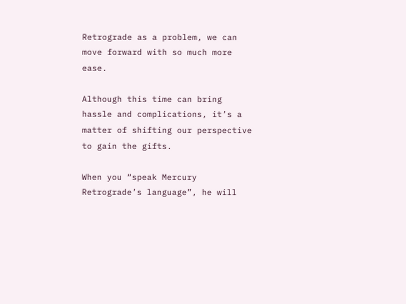Retrograde as a problem, we can move forward with so much more ease.

Although this time can bring hassle and complications, it’s a matter of shifting our perspective to gain the gifts.

When you “speak Mercury Retrograde’s language”, he will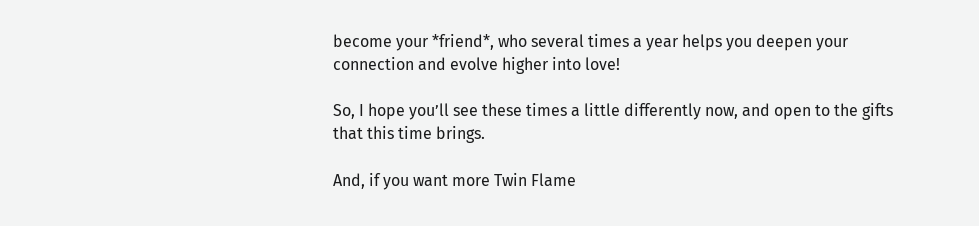become your *friend*, who several times a year helps you deepen your connection and evolve higher into love!

So, I hope you’ll see these times a little differently now, and open to the gifts that this time brings.

And, if you want more Twin Flame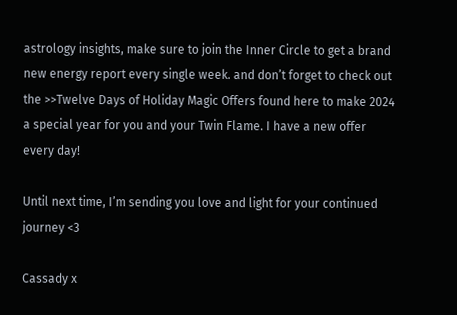astrology insights, make sure to join the Inner Circle to get a brand new energy report every single week. and don’t forget to check out the >>Twelve Days of Holiday Magic Offers found here to make 2024 a special year for you and your Twin Flame. I have a new offer every day!

Until next time, I’m sending you love and light for your continued journey <3

Cassady x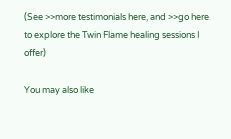(See >>more testimonials here, and >>go here to explore the Twin Flame healing sessions I offer)

You may also like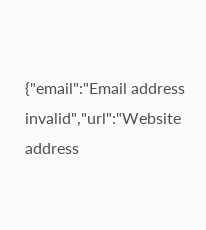{"email":"Email address invalid","url":"Website address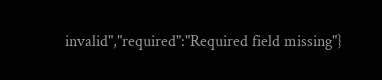invalid","required":"Required field missing"}